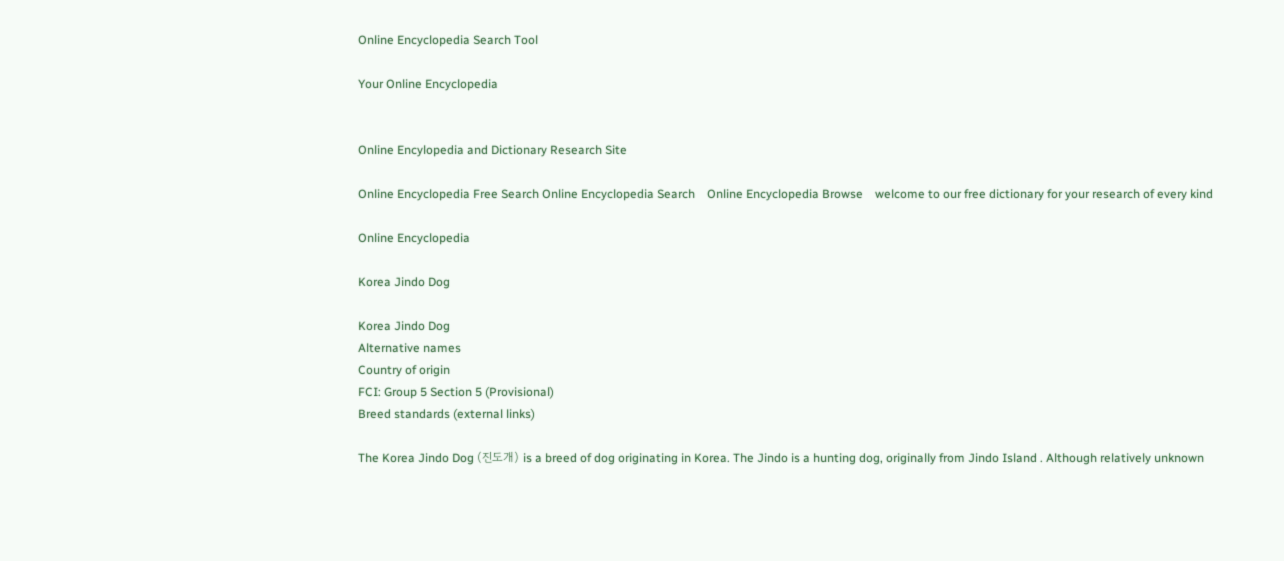Online Encyclopedia Search Tool

Your Online Encyclopedia


Online Encylopedia and Dictionary Research Site

Online Encyclopedia Free Search Online Encyclopedia Search    Online Encyclopedia Browse    welcome to our free dictionary for your research of every kind

Online Encyclopedia

Korea Jindo Dog

Korea Jindo Dog
Alternative names
Country of origin
FCI: Group 5 Section 5 (Provisional)
Breed standards (external links)

The Korea Jindo Dog (진도개) is a breed of dog originating in Korea. The Jindo is a hunting dog, originally from Jindo Island . Although relatively unknown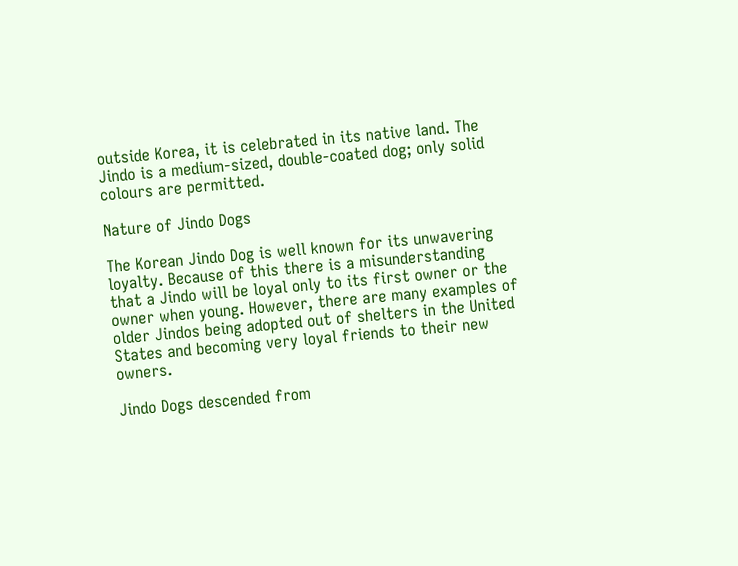outside Korea, it is celebrated in its native land. The Jindo is a medium-sized, double-coated dog; only solid colours are permitted.

Nature of Jindo Dogs

The Korean Jindo Dog is well known for its unwavering loyalty. Because of this there is a misunderstanding that a Jindo will be loyal only to its first owner or the owner when young. However, there are many examples of older Jindos being adopted out of shelters in the United States and becoming very loyal friends to their new owners.

Jindo Dogs descended from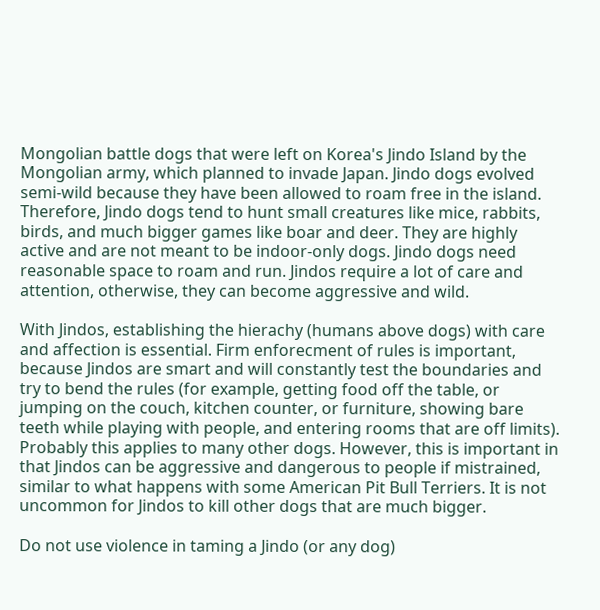Mongolian battle dogs that were left on Korea's Jindo Island by the Mongolian army, which planned to invade Japan. Jindo dogs evolved semi-wild because they have been allowed to roam free in the island. Therefore, Jindo dogs tend to hunt small creatures like mice, rabbits, birds, and much bigger games like boar and deer. They are highly active and are not meant to be indoor-only dogs. Jindo dogs need reasonable space to roam and run. Jindos require a lot of care and attention, otherwise, they can become aggressive and wild.

With Jindos, establishing the hierachy (humans above dogs) with care and affection is essential. Firm enforecment of rules is important, because Jindos are smart and will constantly test the boundaries and try to bend the rules (for example, getting food off the table, or jumping on the couch, kitchen counter, or furniture, showing bare teeth while playing with people, and entering rooms that are off limits). Probably this applies to many other dogs. However, this is important in that Jindos can be aggressive and dangerous to people if mistrained, similar to what happens with some American Pit Bull Terriers. It is not uncommon for Jindos to kill other dogs that are much bigger.

Do not use violence in taming a Jindo (or any dog)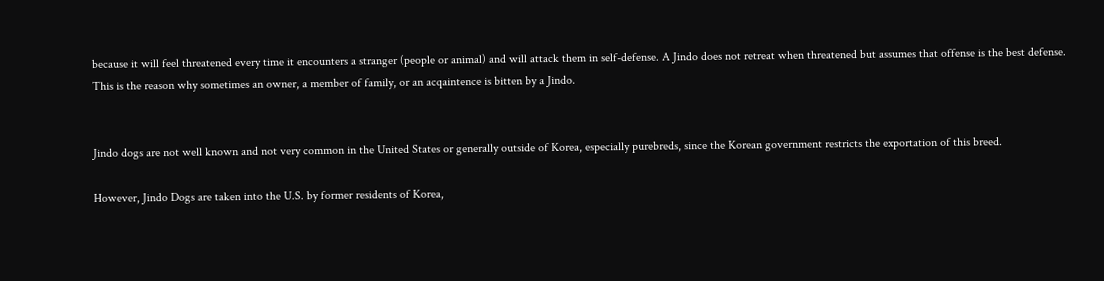because it will feel threatened every time it encounters a stranger (people or animal) and will attack them in self-defense. A Jindo does not retreat when threatened but assumes that offense is the best defense. This is the reason why sometimes an owner, a member of family, or an acqaintence is bitten by a Jindo.


Jindo dogs are not well known and not very common in the United States or generally outside of Korea, especially purebreds, since the Korean government restricts the exportation of this breed.

However, Jindo Dogs are taken into the U.S. by former residents of Korea,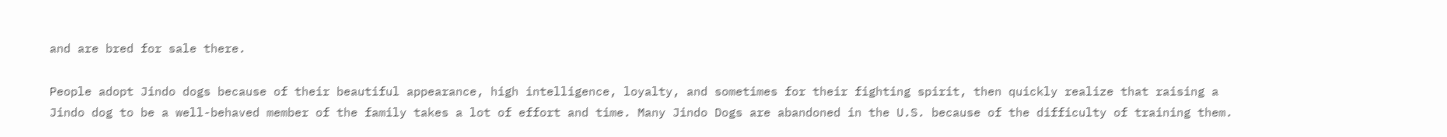and are bred for sale there.

People adopt Jindo dogs because of their beautiful appearance, high intelligence, loyalty, and sometimes for their fighting spirit, then quickly realize that raising a Jindo dog to be a well-behaved member of the family takes a lot of effort and time. Many Jindo Dogs are abandoned in the U.S. because of the difficulty of training them.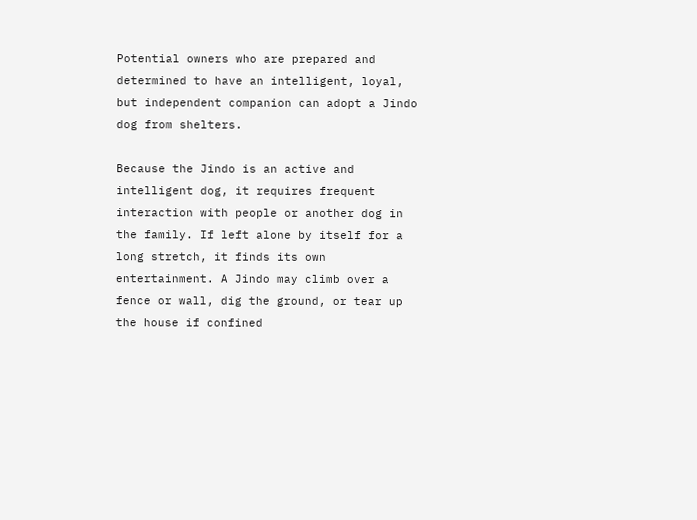Potential owners who are prepared and determined to have an intelligent, loyal, but independent companion can adopt a Jindo dog from shelters.

Because the Jindo is an active and intelligent dog, it requires frequent interaction with people or another dog in the family. If left alone by itself for a long stretch, it finds its own entertainment. A Jindo may climb over a fence or wall, dig the ground, or tear up the house if confined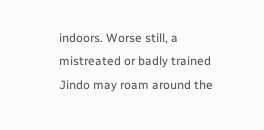indoors. Worse still, a mistreated or badly trained Jindo may roam around the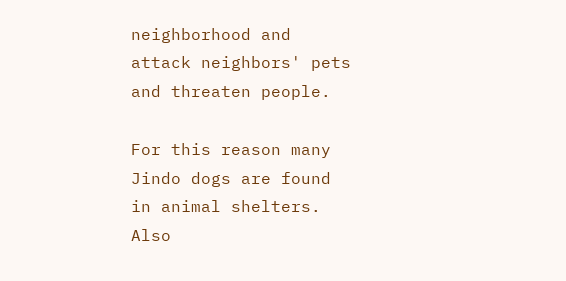neighborhood and attack neighbors' pets and threaten people.

For this reason many Jindo dogs are found in animal shelters. Also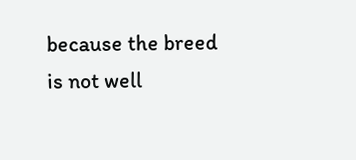because the breed is not well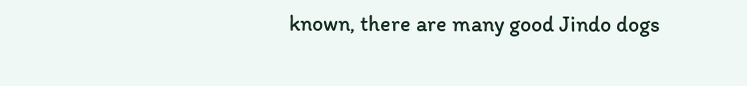known, there are many good Jindo dogs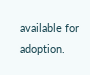available for adoption.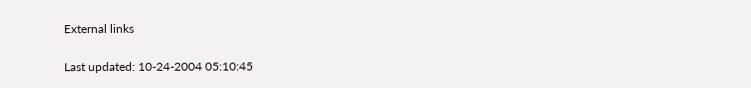External links

Last updated: 10-24-2004 05:10:45